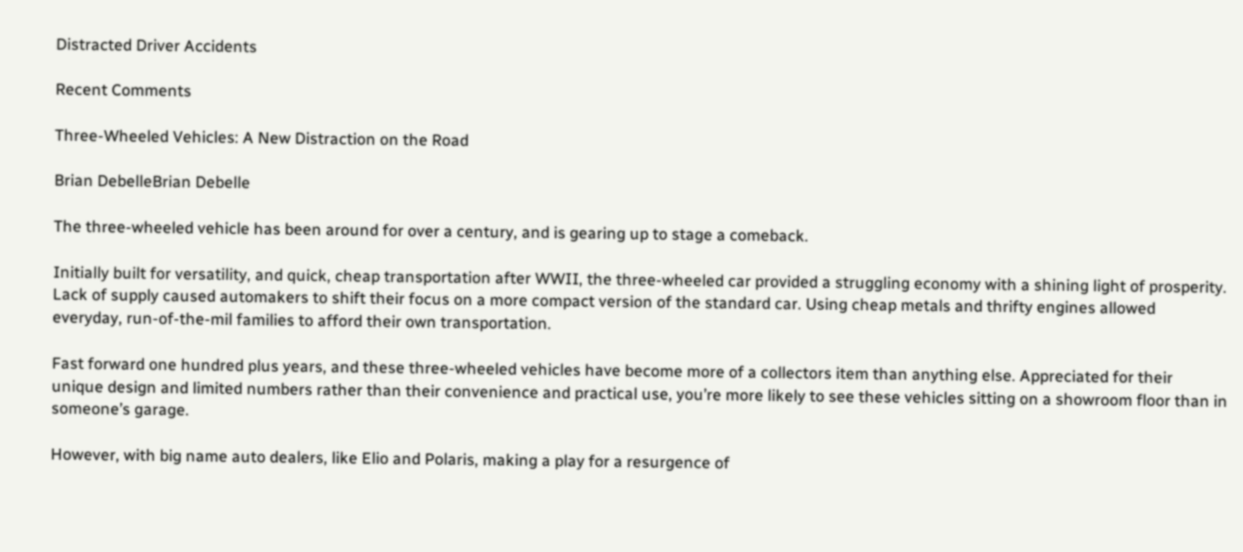Distracted Driver Accidents

Recent Comments

Three-Wheeled Vehicles: A New Distraction on the Road

Brian DebelleBrian Debelle

The three-wheeled vehicle has been around for over a century, and is gearing up to stage a comeback.

Initially built for versatility, and quick, cheap transportation after WWII, the three-wheeled car provided a struggling economy with a shining light of prosperity. Lack of supply caused automakers to shift their focus on a more compact version of the standard car. Using cheap metals and thrifty engines allowed everyday, run-of-the-mil families to afford their own transportation.

Fast forward one hundred plus years, and these three-wheeled vehicles have become more of a collectors item than anything else. Appreciated for their unique design and limited numbers rather than their convenience and practical use, you’re more likely to see these vehicles sitting on a showroom floor than in someone’s garage.

However, with big name auto dealers, like Elio and Polaris, making a play for a resurgence of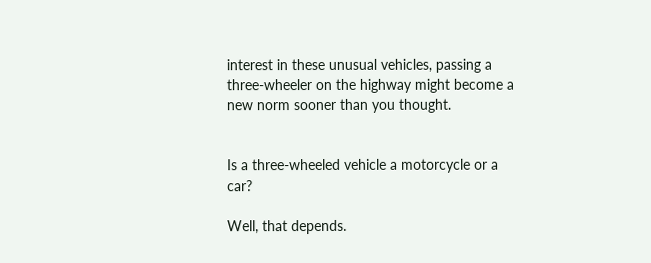interest in these unusual vehicles, passing a three-wheeler on the highway might become a new norm sooner than you thought.


Is a three-wheeled vehicle a motorcycle or a car?

Well, that depends.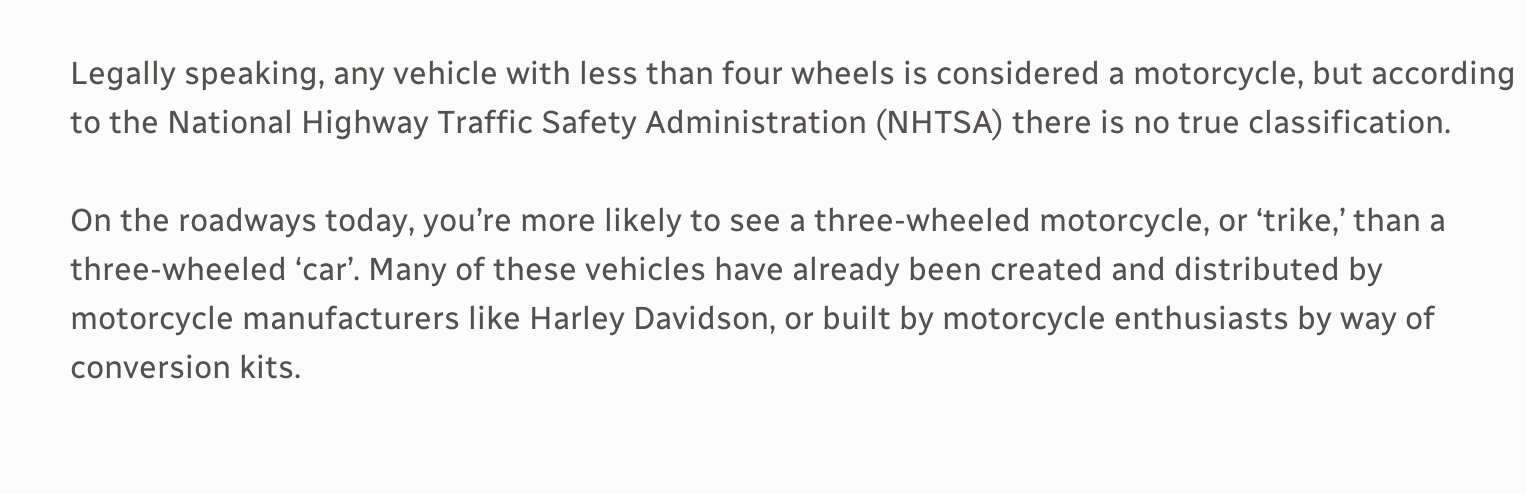Legally speaking, any vehicle with less than four wheels is considered a motorcycle, but according to the National Highway Traffic Safety Administration (NHTSA) there is no true classification.

On the roadways today, you’re more likely to see a three-wheeled motorcycle, or ‘trike,’ than a three-wheeled ‘car’. Many of these vehicles have already been created and distributed by motorcycle manufacturers like Harley Davidson, or built by motorcycle enthusiasts by way of conversion kits.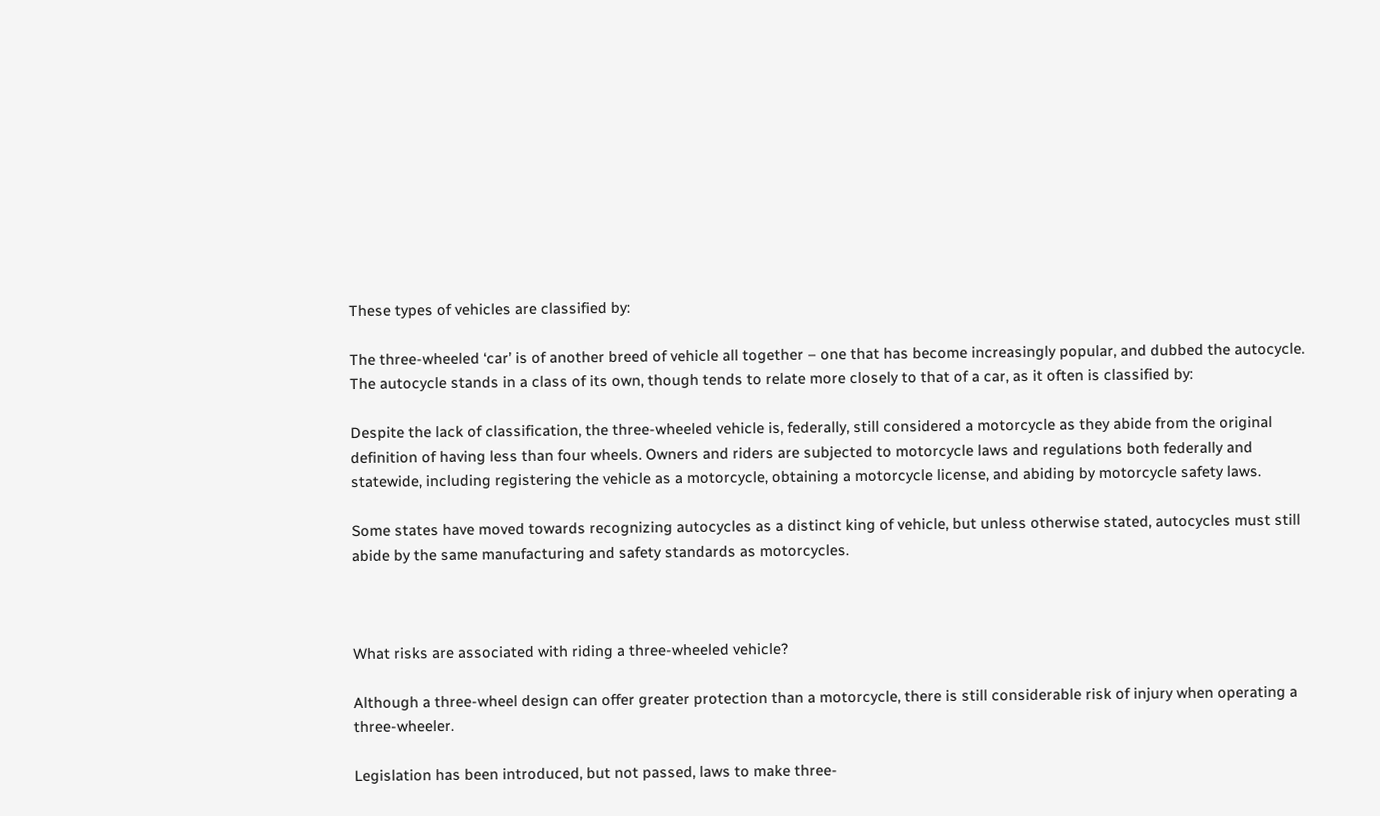These types of vehicles are classified by:

The three-wheeled ‘car’ is of another breed of vehicle all together – one that has become increasingly popular, and dubbed the autocycle. The autocycle stands in a class of its own, though tends to relate more closely to that of a car, as it often is classified by:

Despite the lack of classification, the three-wheeled vehicle is, federally, still considered a motorcycle as they abide from the original definition of having less than four wheels. Owners and riders are subjected to motorcycle laws and regulations both federally and statewide, including registering the vehicle as a motorcycle, obtaining a motorcycle license, and abiding by motorcycle safety laws.

Some states have moved towards recognizing autocycles as a distinct king of vehicle, but unless otherwise stated, autocycles must still abide by the same manufacturing and safety standards as motorcycles.



What risks are associated with riding a three-wheeled vehicle?

Although a three-wheel design can offer greater protection than a motorcycle, there is still considerable risk of injury when operating a three-wheeler.

Legislation has been introduced, but not passed, laws to make three-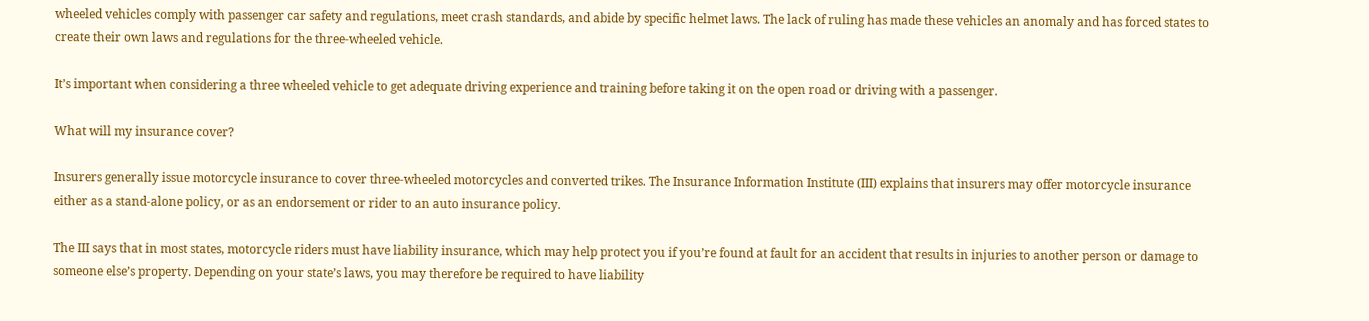wheeled vehicles comply with passenger car safety and regulations, meet crash standards, and abide by specific helmet laws. The lack of ruling has made these vehicles an anomaly and has forced states to create their own laws and regulations for the three-wheeled vehicle.

It’s important when considering a three wheeled vehicle to get adequate driving experience and training before taking it on the open road or driving with a passenger.

What will my insurance cover?

Insurers generally issue motorcycle insurance to cover three-wheeled motorcycles and converted trikes. The Insurance Information Institute (III) explains that insurers may offer motorcycle insurance either as a stand-alone policy, or as an endorsement or rider to an auto insurance policy.

The III says that in most states, motorcycle riders must have liability insurance, which may help protect you if you’re found at fault for an accident that results in injuries to another person or damage to someone else’s property. Depending on your state’s laws, you may therefore be required to have liability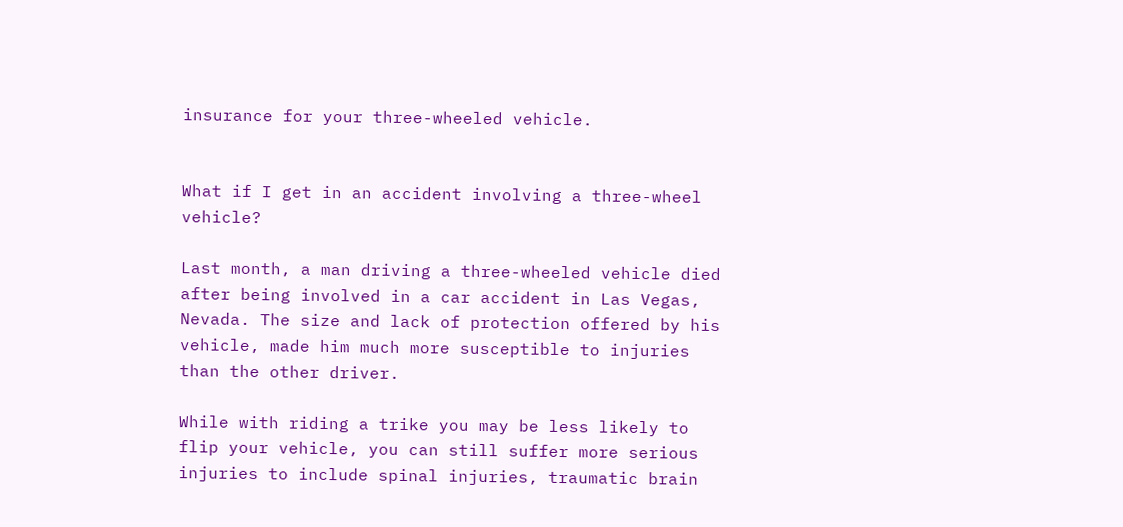insurance for your three-wheeled vehicle.


What if I get in an accident involving a three-wheel vehicle?

Last month, a man driving a three-wheeled vehicle died after being involved in a car accident in Las Vegas, Nevada. The size and lack of protection offered by his vehicle, made him much more susceptible to injuries than the other driver.

While with riding a trike you may be less likely to flip your vehicle, you can still suffer more serious injuries to include spinal injuries, traumatic brain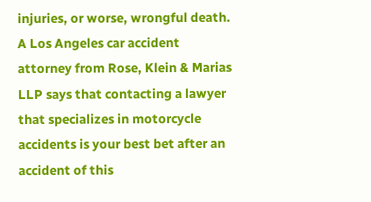injuries, or worse, wrongful death. A Los Angeles car accident attorney from Rose, Klein & Marias LLP says that contacting a lawyer that specializes in motorcycle accidents is your best bet after an accident of this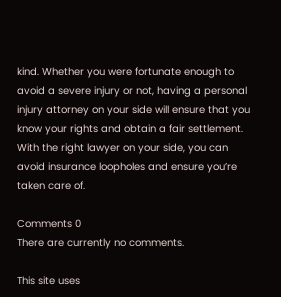kind. Whether you were fortunate enough to avoid a severe injury or not, having a personal injury attorney on your side will ensure that you know your rights and obtain a fair settlement. With the right lawyer on your side, you can avoid insurance loopholes and ensure you’re taken care of.

Comments 0
There are currently no comments.

This site uses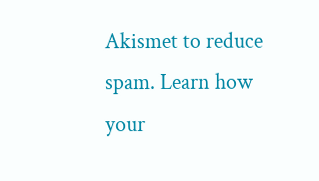Akismet to reduce spam. Learn how your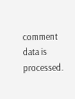comment data is processed.